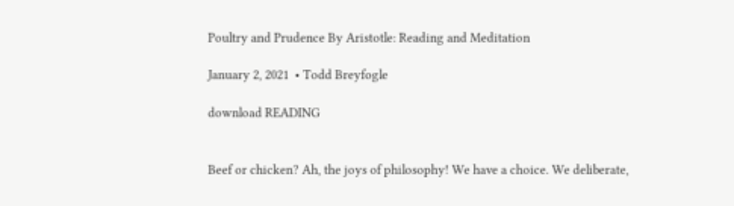Poultry and Prudence By Aristotle: Reading and Meditation

January 2, 2021  • Todd Breyfogle

download READING


Beef or chicken? Ah, the joys of philosophy! We have a choice. We deliberate,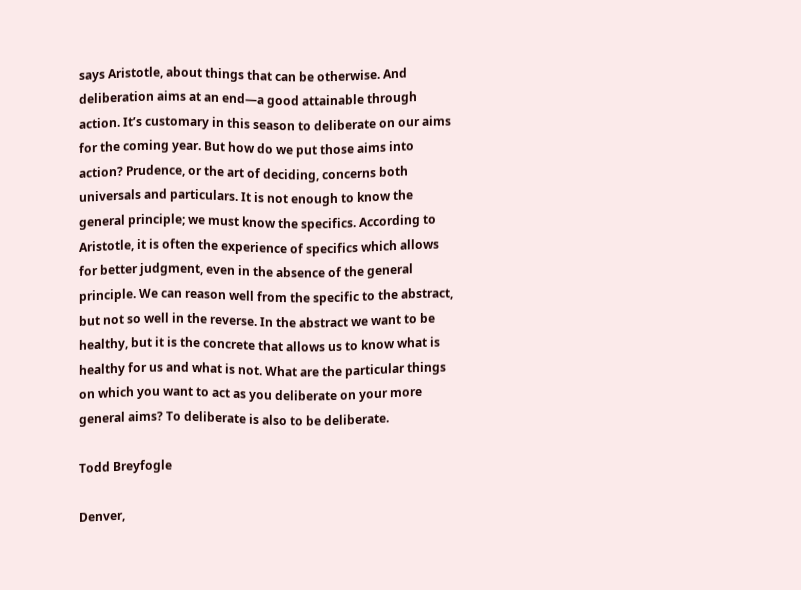says Aristotle, about things that can be otherwise. And deliberation aims at an end—a good attainable through action. It’s customary in this season to deliberate on our aims for the coming year. But how do we put those aims into action? Prudence, or the art of deciding, concerns both universals and particulars. It is not enough to know the general principle; we must know the specifics. According to Aristotle, it is often the experience of specifics which allows for better judgment, even in the absence of the general principle. We can reason well from the specific to the abstract, but not so well in the reverse. In the abstract we want to be healthy, but it is the concrete that allows us to know what is healthy for us and what is not. What are the particular things on which you want to act as you deliberate on your more general aims? To deliberate is also to be deliberate.

Todd Breyfogle

Denver,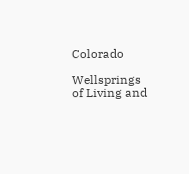Colorado

Wellsprings of Living and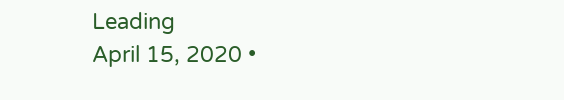Leading
April 15, 2020 •